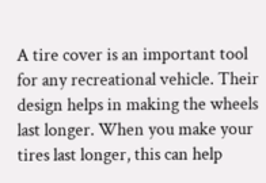A tire cover is an important tool for any recreational vehicle. Their design helps in making the wheels last longer. When you make your tires last longer, this can help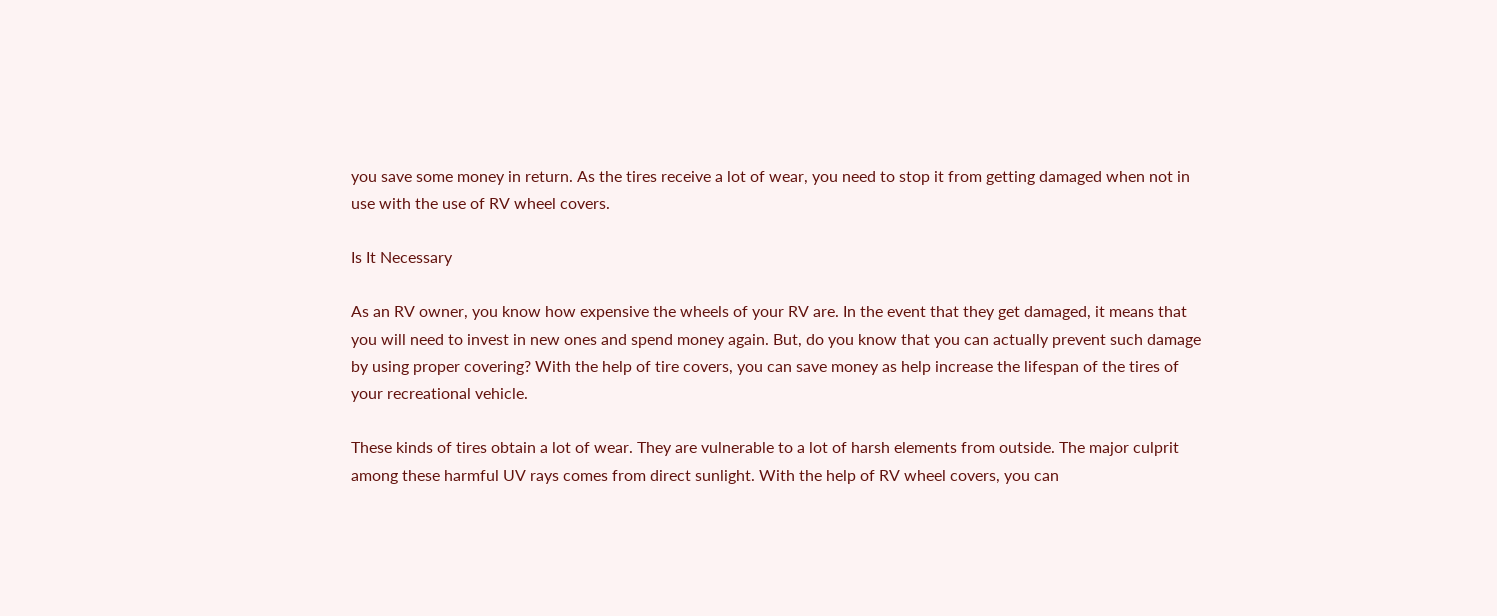you save some money in return. As the tires receive a lot of wear, you need to stop it from getting damaged when not in use with the use of RV wheel covers.

Is It Necessary

As an RV owner, you know how expensive the wheels of your RV are. In the event that they get damaged, it means that you will need to invest in new ones and spend money again. But, do you know that you can actually prevent such damage by using proper covering? With the help of tire covers, you can save money as help increase the lifespan of the tires of your recreational vehicle.

These kinds of tires obtain a lot of wear. They are vulnerable to a lot of harsh elements from outside. The major culprit among these harmful UV rays comes from direct sunlight. With the help of RV wheel covers, you can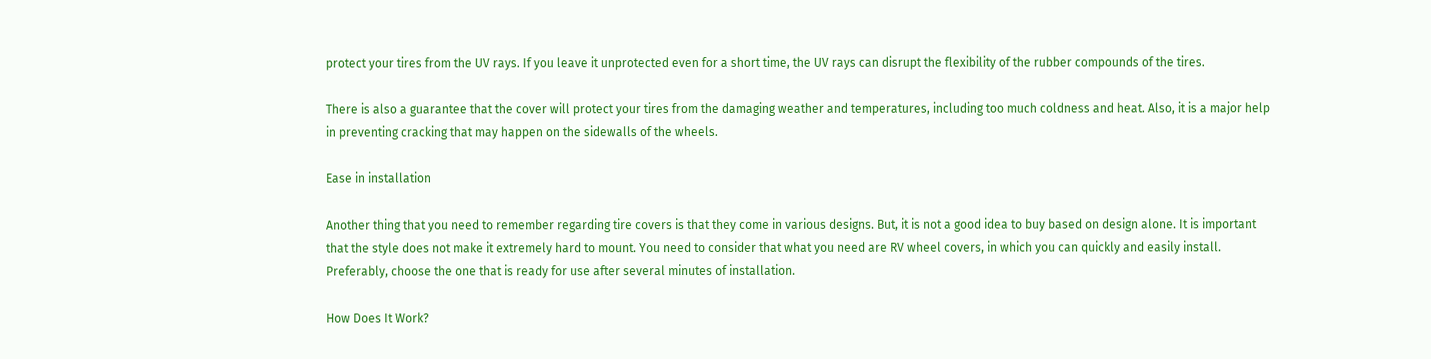protect your tires from the UV rays. If you leave it unprotected even for a short time, the UV rays can disrupt the flexibility of the rubber compounds of the tires.

There is also a guarantee that the cover will protect your tires from the damaging weather and temperatures, including too much coldness and heat. Also, it is a major help in preventing cracking that may happen on the sidewalls of the wheels.

Ease in installation

Another thing that you need to remember regarding tire covers is that they come in various designs. But, it is not a good idea to buy based on design alone. It is important that the style does not make it extremely hard to mount. You need to consider that what you need are RV wheel covers, in which you can quickly and easily install. Preferably, choose the one that is ready for use after several minutes of installation.

How Does It Work?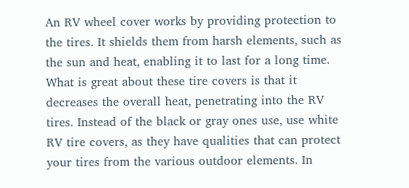An RV wheel cover works by providing protection to the tires. It shields them from harsh elements, such as the sun and heat, enabling it to last for a long time. What is great about these tire covers is that it decreases the overall heat, penetrating into the RV tires. Instead of the black or gray ones use, use white RV tire covers, as they have qualities that can protect your tires from the various outdoor elements. In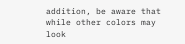addition, be aware that while other colors may look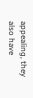appealing, they also have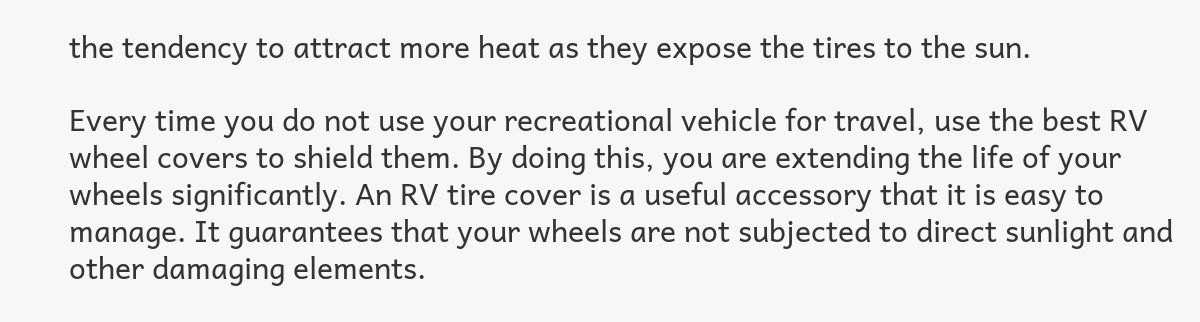the tendency to attract more heat as they expose the tires to the sun.

Every time you do not use your recreational vehicle for travel, use the best RV wheel covers to shield them. By doing this, you are extending the life of your wheels significantly. An RV tire cover is a useful accessory that it is easy to manage. It guarantees that your wheels are not subjected to direct sunlight and other damaging elements.